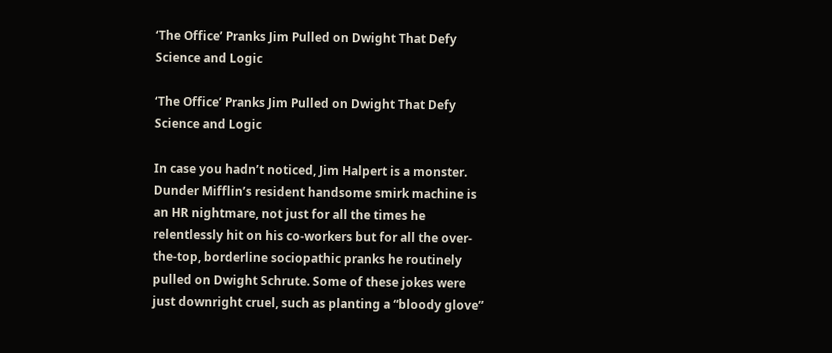‘The Office’ Pranks Jim Pulled on Dwight That Defy Science and Logic

‘The Office’ Pranks Jim Pulled on Dwight That Defy Science and Logic

In case you hadn’t noticed, Jim Halpert is a monster. Dunder Mifflin’s resident handsome smirk machine is an HR nightmare, not just for all the times he relentlessly hit on his co-workers but for all the over-the-top, borderline sociopathic pranks he routinely pulled on Dwight Schrute. Some of these jokes were just downright cruel, such as planting a “bloody glove”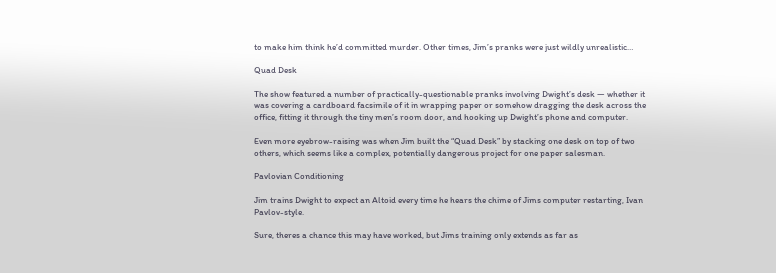to make him think he’d committed murder. Other times, Jim’s pranks were just wildly unrealistic…

Quad Desk

The show featured a number of practically-questionable pranks involving Dwight’s desk — whether it was covering a cardboard facsimile of it in wrapping paper or somehow dragging the desk across the office, fitting it through the tiny men’s room door, and hooking up Dwight’s phone and computer.

Even more eyebrow-raising was when Jim built the “Quad Desk” by stacking one desk on top of two others, which seems like a complex, potentially dangerous project for one paper salesman.

Pavlovian Conditioning

Jim trains Dwight to expect an Altoid every time he hears the chime of Jims computer restarting, Ivan Pavlov-style.

Sure, theres a chance this may have worked, but Jims training only extends as far as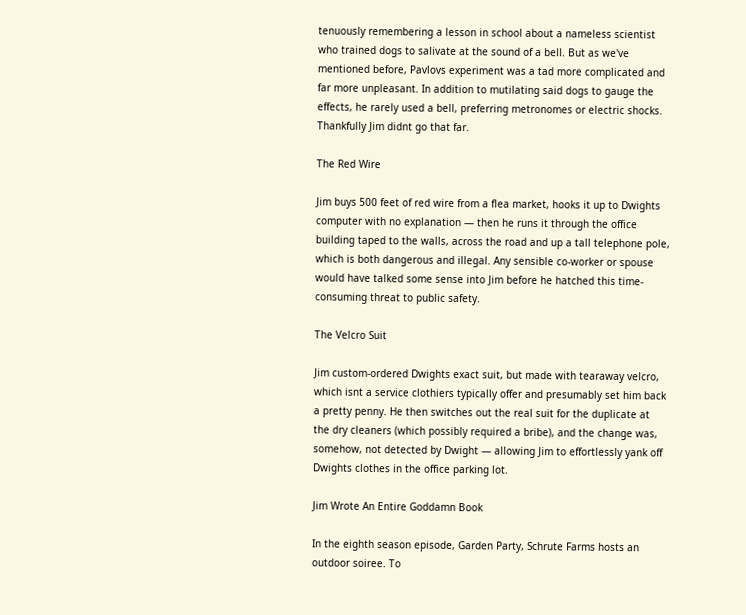tenuously remembering a lesson in school about a nameless scientist who trained dogs to salivate at the sound of a bell. But as we've mentioned before, Pavlovs experiment was a tad more complicated and far more unpleasant. In addition to mutilating said dogs to gauge the effects, he rarely used a bell, preferring metronomes or electric shocks. Thankfully Jim didnt go that far.

The Red Wire

Jim buys 500 feet of red wire from a flea market, hooks it up to Dwights computer with no explanation — then he runs it through the office building taped to the walls, across the road and up a tall telephone pole, which is both dangerous and illegal. Any sensible co-worker or spouse would have talked some sense into Jim before he hatched this time-consuming threat to public safety.

The Velcro Suit

Jim custom-ordered Dwights exact suit, but made with tearaway velcro, which isnt a service clothiers typically offer and presumably set him back a pretty penny. He then switches out the real suit for the duplicate at the dry cleaners (which possibly required a bribe), and the change was, somehow, not detected by Dwight — allowing Jim to effortlessly yank off Dwights clothes in the office parking lot.

Jim Wrote An Entire Goddamn Book

In the eighth season episode, Garden Party, Schrute Farms hosts an outdoor soiree. To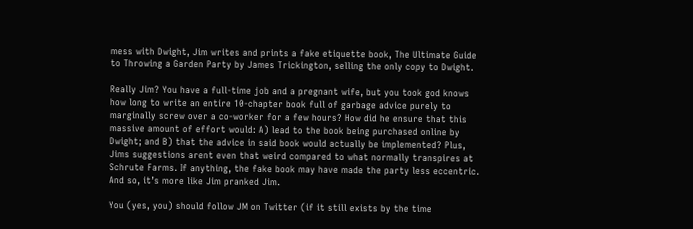mess with Dwight, Jim writes and prints a fake etiquette book, The Ultimate Guide to Throwing a Garden Party by James Trickington, selling the only copy to Dwight.

Really Jim? You have a full-time job and a pregnant wife, but you took god knows how long to write an entire 10-chapter book full of garbage advice purely to marginally screw over a co-worker for a few hours? How did he ensure that this massive amount of effort would: A) lead to the book being purchased online by Dwight; and B) that the advice in said book would actually be implemented? Plus, Jims suggestions arent even that weird compared to what normally transpires at Schrute Farms. If anything, the fake book may have made the party less eccentric. And so, it’s more like Jim pranked Jim.

You (yes, you) should follow JM on Twitter (if it still exists by the time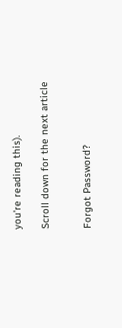you’re reading this).

Scroll down for the next article


Forgot Password?